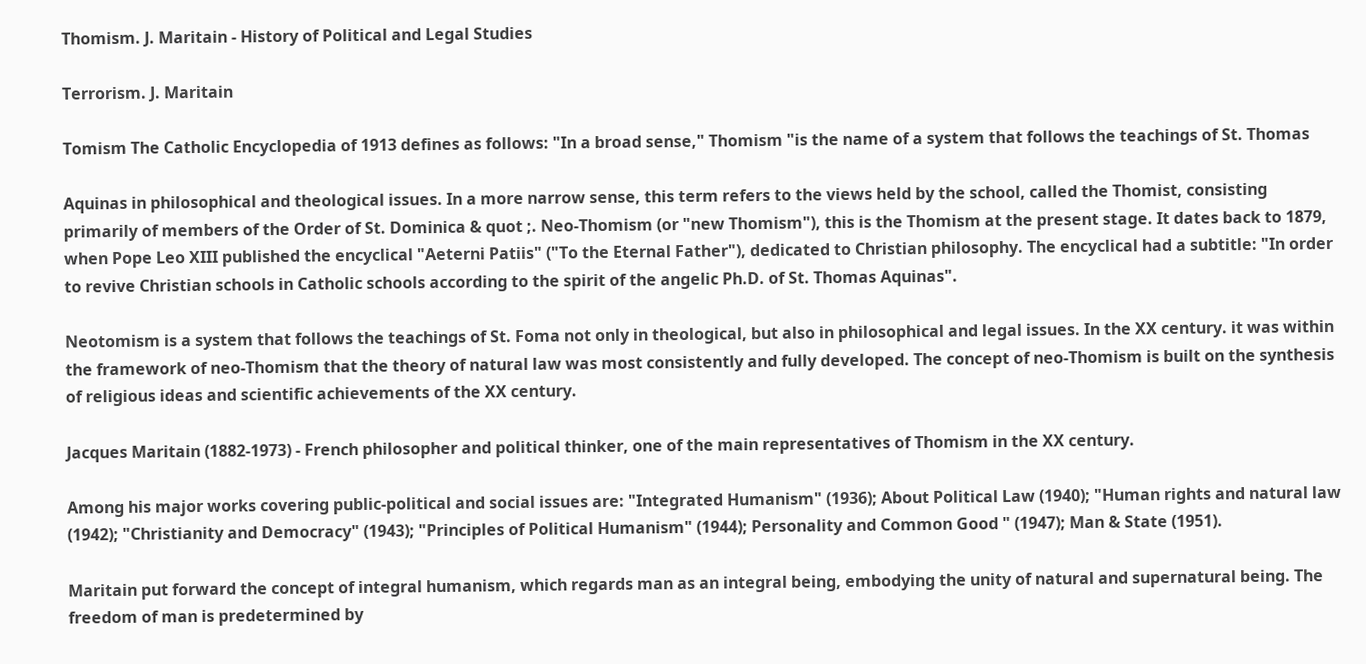Thomism. J. Maritain - History of Political and Legal Studies

Terrorism. J. Maritain

Tomism The Catholic Encyclopedia of 1913 defines as follows: "In a broad sense," Thomism "is the name of a system that follows the teachings of St. Thomas

Aquinas in philosophical and theological issues. In a more narrow sense, this term refers to the views held by the school, called the Thomist, consisting primarily of members of the Order of St. Dominica & quot ;. Neo-Thomism (or "new Thomism"), this is the Thomism at the present stage. It dates back to 1879, when Pope Leo XIII published the encyclical "Aeterni Patiis" ("To the Eternal Father"), dedicated to Christian philosophy. The encyclical had a subtitle: "In order to revive Christian schools in Catholic schools according to the spirit of the angelic Ph.D. of St. Thomas Aquinas".

Neotomism is a system that follows the teachings of St. Foma not only in theological, but also in philosophical and legal issues. In the XX century. it was within the framework of neo-Thomism that the theory of natural law was most consistently and fully developed. The concept of neo-Thomism is built on the synthesis of religious ideas and scientific achievements of the XX century.

Jacques Maritain (1882-1973) - French philosopher and political thinker, one of the main representatives of Thomism in the XX century.

Among his major works covering public-political and social issues are: "Integrated Humanism" (1936); About Political Law (1940); "Human rights and natural law (1942); "Christianity and Democracy" (1943); "Principles of Political Humanism" (1944); Personality and Common Good " (1947); Man & State (1951).

Maritain put forward the concept of integral humanism, which regards man as an integral being, embodying the unity of natural and supernatural being. The freedom of man is predetermined by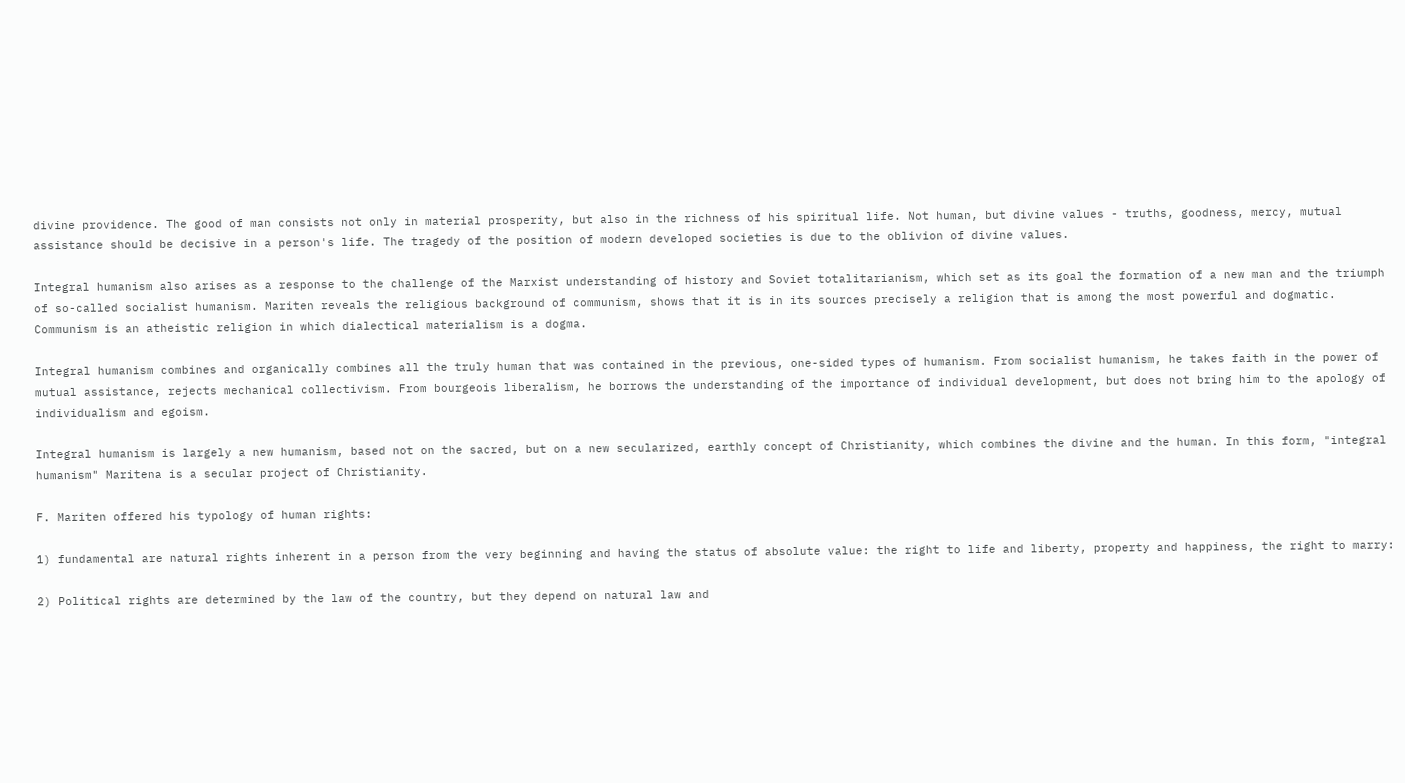divine providence. The good of man consists not only in material prosperity, but also in the richness of his spiritual life. Not human, but divine values - truths, goodness, mercy, mutual assistance should be decisive in a person's life. The tragedy of the position of modern developed societies is due to the oblivion of divine values.

Integral humanism also arises as a response to the challenge of the Marxist understanding of history and Soviet totalitarianism, which set as its goal the formation of a new man and the triumph of so-called socialist humanism. Mariten reveals the religious background of communism, shows that it is in its sources precisely a religion that is among the most powerful and dogmatic. Communism is an atheistic religion in which dialectical materialism is a dogma.

Integral humanism combines and organically combines all the truly human that was contained in the previous, one-sided types of humanism. From socialist humanism, he takes faith in the power of mutual assistance, rejects mechanical collectivism. From bourgeois liberalism, he borrows the understanding of the importance of individual development, but does not bring him to the apology of individualism and egoism.

Integral humanism is largely a new humanism, based not on the sacred, but on a new secularized, earthly concept of Christianity, which combines the divine and the human. In this form, "integral humanism" Maritena is a secular project of Christianity.

F. Mariten offered his typology of human rights:

1) fundamental are natural rights inherent in a person from the very beginning and having the status of absolute value: the right to life and liberty, property and happiness, the right to marry:

2) Political rights are determined by the law of the country, but they depend on natural law and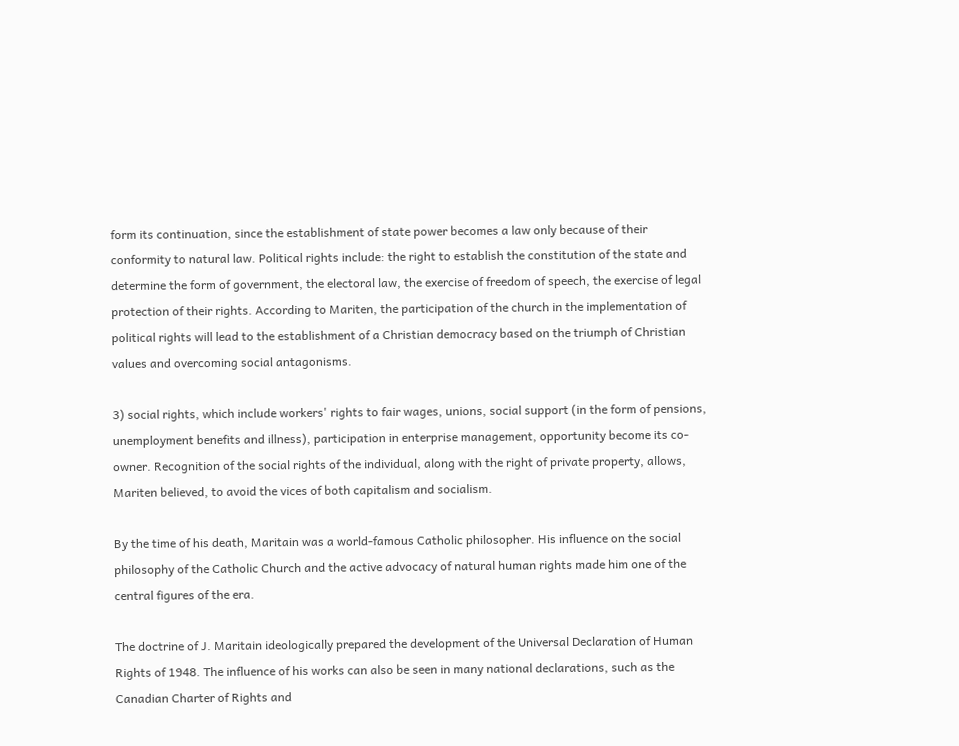form its continuation, since the establishment of state power becomes a law only because of their conformity to natural law. Political rights include: the right to establish the constitution of the state and determine the form of government, the electoral law, the exercise of freedom of speech, the exercise of legal protection of their rights. According to Mariten, the participation of the church in the implementation of political rights will lead to the establishment of a Christian democracy based on the triumph of Christian values and overcoming social antagonisms.

3) social rights, which include workers' rights to fair wages, unions, social support (in the form of pensions, unemployment benefits and illness), participation in enterprise management, opportunity become its co-owner. Recognition of the social rights of the individual, along with the right of private property, allows, Mariten believed, to avoid the vices of both capitalism and socialism.

By the time of his death, Maritain was a world-famous Catholic philosopher. His influence on the social philosophy of the Catholic Church and the active advocacy of natural human rights made him one of the central figures of the era.

The doctrine of J. Maritain ideologically prepared the development of the Universal Declaration of Human Rights of 1948. The influence of his works can also be seen in many national declarations, such as the Canadian Charter of Rights and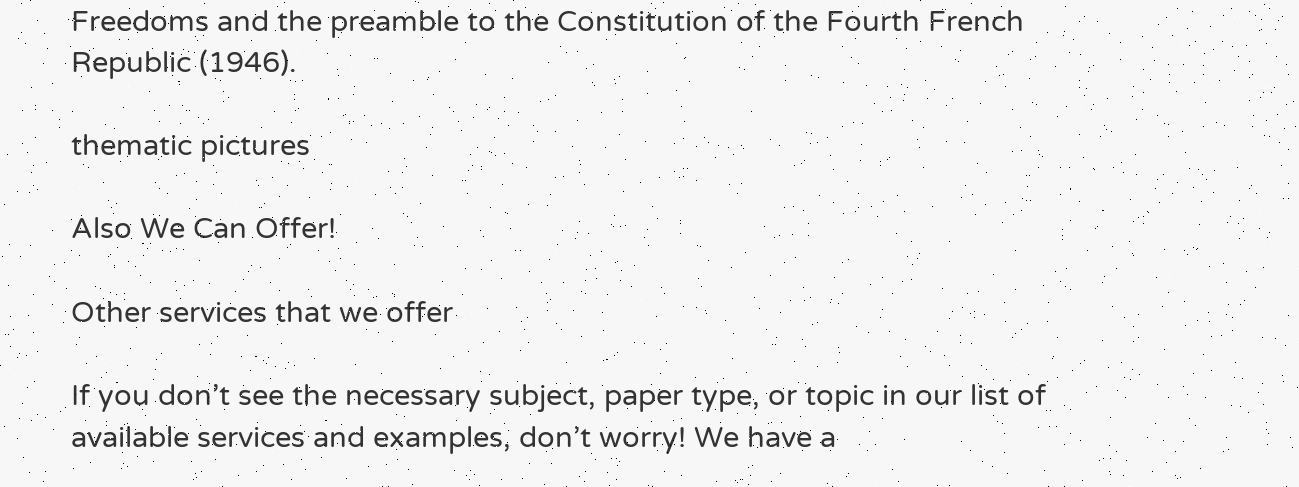Freedoms and the preamble to the Constitution of the Fourth French Republic (1946).

thematic pictures

Also We Can Offer!

Other services that we offer

If you don’t see the necessary subject, paper type, or topic in our list of available services and examples, don’t worry! We have a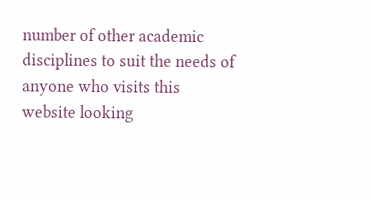number of other academic disciplines to suit the needs of anyone who visits this website looking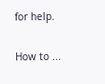for help.

How to ...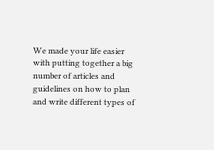We made your life easier with putting together a big number of articles and guidelines on how to plan and write different types of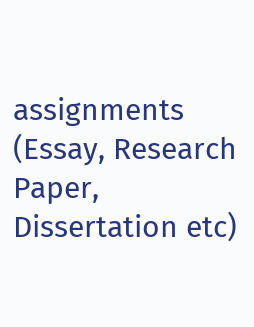assignments (Essay, Research Paper, Dissertation etc)